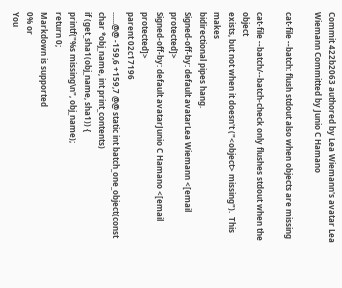Commit 422b2063 authored by Lea Wiemann's avatar Lea Wiemann Committed by Junio C Hamano

cat-file --batch: flush stdout also when objects are missing

cat-file --batch/--batch-check only flushes stdout when the object
exists, but not when it doesn't ("<object> missing").  This makes
bidirectional pipes hang.
Signed-off-by: default avatarLea Wiemann <[email protected]>
Signed-off-by: default avatarJunio C Hamano <[email protected]>
parent 02c17196
......@@ -159,6 +159,7 @@ static int batch_one_object(const char *obj_name, int print_contents)
if (get_sha1(obj_name, sha1)) {
printf("%s missing\n", obj_name);
return 0;
Markdown is supported
0% or
You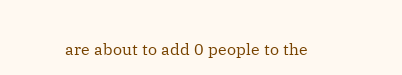are about to add 0 people to the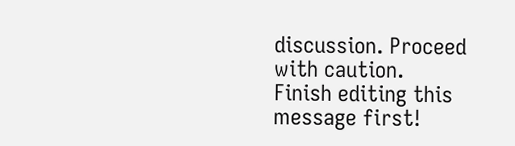discussion. Proceed with caution.
Finish editing this message first!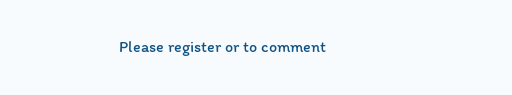Please register or to comment